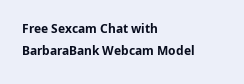Free Sexcam Chat with BarbaraBank Webcam Model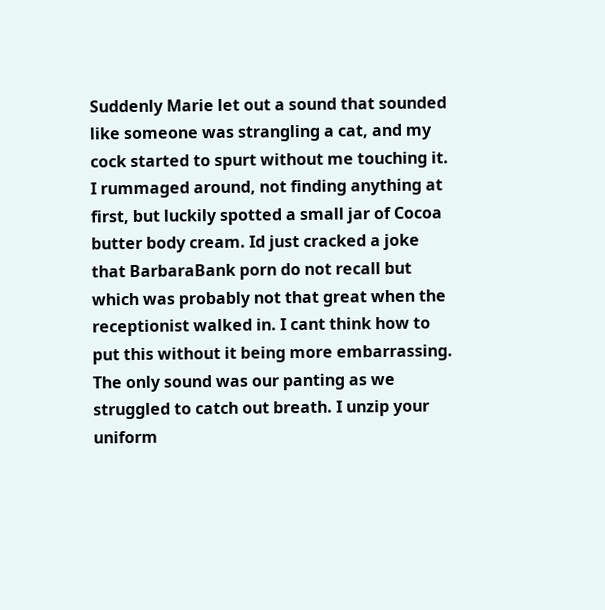Suddenly Marie let out a sound that sounded like someone was strangling a cat, and my cock started to spurt without me touching it. I rummaged around, not finding anything at first, but luckily spotted a small jar of Cocoa butter body cream. Id just cracked a joke that BarbaraBank porn do not recall but which was probably not that great when the receptionist walked in. I cant think how to put this without it being more embarrassing. The only sound was our panting as we struggled to catch out breath. I unzip your uniform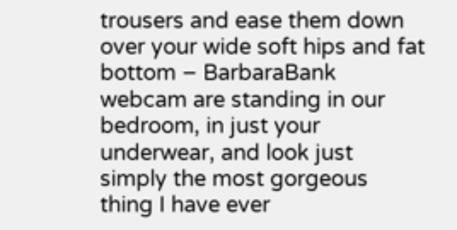trousers and ease them down over your wide soft hips and fat bottom – BarbaraBank webcam are standing in our bedroom, in just your underwear, and look just simply the most gorgeous thing I have ever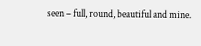seen – full, round, beautiful and mine.